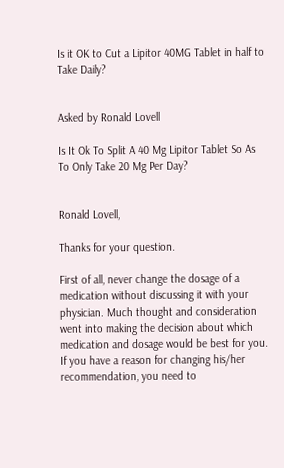Is it OK to Cut a Lipitor 40MG Tablet in half to Take Daily?


Asked by Ronald Lovell

Is It Ok To Split A 40 Mg Lipitor Tablet So As To Only Take 20 Mg Per Day?


Ronald Lovell,

Thanks for your question.

First of all, never change the dosage of a medication without discussing it with your physician. Much thought and consideration went into making the decision about which medication and dosage would be best for you. If you have a reason for changing his/her recommendation, you need to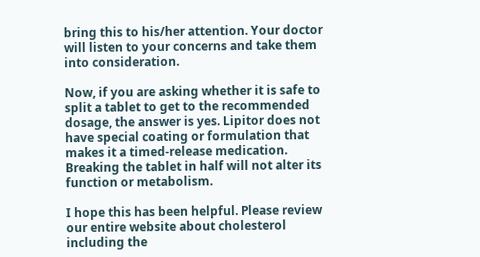bring this to his/her attention. Your doctor will listen to your concerns and take them into consideration.

Now, if you are asking whether it is safe to split a tablet to get to the recommended dosage, the answer is yes. Lipitor does not have special coating or formulation that makes it a timed-release medication. Breaking the tablet in half will not alter its function or metabolism.

I hope this has been helpful. Please review our entire website about cholesterol including the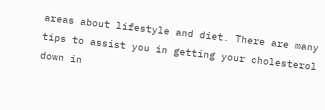areas about lifestyle and diet. There are many tips to assist you in getting your cholesterol down in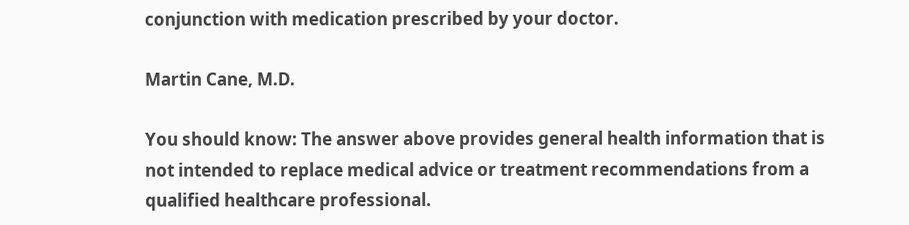conjunction with medication prescribed by your doctor.

Martin Cane, M.D.

You should know: The answer above provides general health information that is not intended to replace medical advice or treatment recommendations from a qualified healthcare professional.